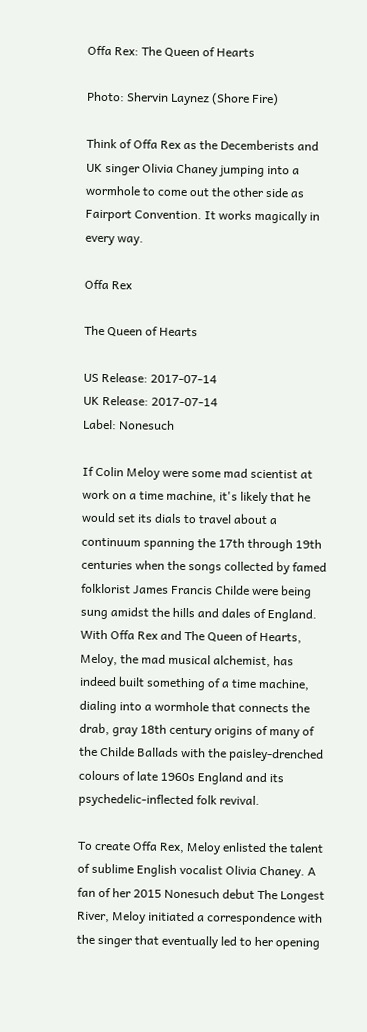Offa Rex: The Queen of Hearts

Photo: Shervin Laynez (Shore Fire)

Think of Offa Rex as the Decemberists and UK singer Olivia Chaney jumping into a wormhole to come out the other side as Fairport Convention. It works magically in every way.

Offa Rex

The Queen of Hearts

US Release: 2017-07-14
UK Release: 2017-07-14
Label: Nonesuch

If Colin Meloy were some mad scientist at work on a time machine, it's likely that he would set its dials to travel about a continuum spanning the 17th through 19th centuries when the songs collected by famed folklorist James Francis Childe were being sung amidst the hills and dales of England. With Offa Rex and The Queen of Hearts, Meloy, the mad musical alchemist, has indeed built something of a time machine, dialing into a wormhole that connects the drab, gray 18th century origins of many of the Childe Ballads with the paisley-drenched colours of late 1960s England and its psychedelic-inflected folk revival.

To create Offa Rex, Meloy enlisted the talent of sublime English vocalist Olivia Chaney. A fan of her 2015 Nonesuch debut The Longest River, Meloy initiated a correspondence with the singer that eventually led to her opening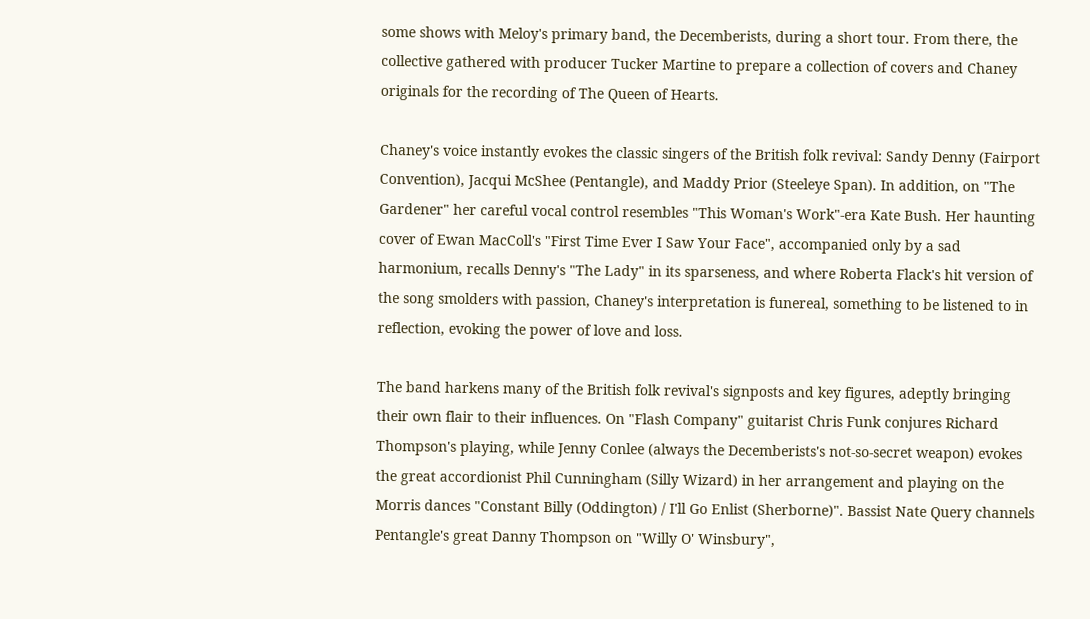some shows with Meloy's primary band, the Decemberists, during a short tour. From there, the collective gathered with producer Tucker Martine to prepare a collection of covers and Chaney originals for the recording of The Queen of Hearts.

Chaney's voice instantly evokes the classic singers of the British folk revival: Sandy Denny (Fairport Convention), Jacqui McShee (Pentangle), and Maddy Prior (Steeleye Span). In addition, on "The Gardener" her careful vocal control resembles "This Woman's Work"-era Kate Bush. Her haunting cover of Ewan MacColl's "First Time Ever I Saw Your Face", accompanied only by a sad harmonium, recalls Denny's "The Lady" in its sparseness, and where Roberta Flack's hit version of the song smolders with passion, Chaney's interpretation is funereal, something to be listened to in reflection, evoking the power of love and loss.

The band harkens many of the British folk revival's signposts and key figures, adeptly bringing their own flair to their influences. On "Flash Company" guitarist Chris Funk conjures Richard Thompson's playing, while Jenny Conlee (always the Decemberists's not-so-secret weapon) evokes the great accordionist Phil Cunningham (Silly Wizard) in her arrangement and playing on the Morris dances "Constant Billy (Oddington) / I'll Go Enlist (Sherborne)". Bassist Nate Query channels Pentangle's great Danny Thompson on "Willy O' Winsbury",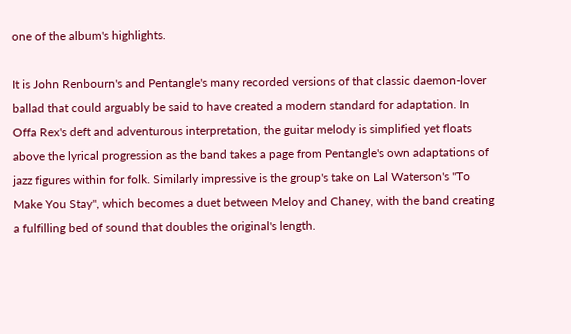one of the album's highlights.

It is John Renbourn's and Pentangle's many recorded versions of that classic daemon-lover ballad that could arguably be said to have created a modern standard for adaptation. In Offa Rex's deft and adventurous interpretation, the guitar melody is simplified yet floats above the lyrical progression as the band takes a page from Pentangle's own adaptations of jazz figures within for folk. Similarly impressive is the group's take on Lal Waterson's "To Make You Stay", which becomes a duet between Meloy and Chaney, with the band creating a fulfilling bed of sound that doubles the original's length.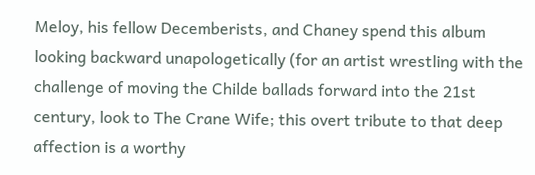Meloy, his fellow Decemberists, and Chaney spend this album looking backward unapologetically (for an artist wrestling with the challenge of moving the Childe ballads forward into the 21st century, look to The Crane Wife; this overt tribute to that deep affection is a worthy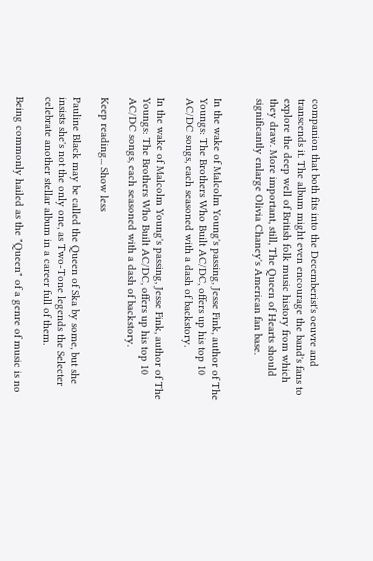companion that both fits into the Decemberist's oeuvre and transcends it. The album might even encourage the band's fans to explore the deep well of British folk music history from which they draw. More important, still, The Queen of Hearts should significantly enlarge Olivia Chaney's American fan base.


In the wake of Malcolm Young's passing, Jesse Fink, author of The Youngs: The Brothers Who Built AC/DC, offers up his top 10 AC/DC songs, each seasoned with a dash of backstory.

In the wake of Malcolm Young's passing, Jesse Fink, author of The Youngs: The Brothers Who Built AC/DC, offers up his top 10 AC/DC songs, each seasoned with a dash of backstory.

Keep reading... Show less

Pauline Black may be called the Queen of Ska by some, but she insists she's not the only one, as Two-Tone legends the Selecter celebrate another stellar album in a career full of them.

Being commonly hailed as the "Queen" of a genre of music is no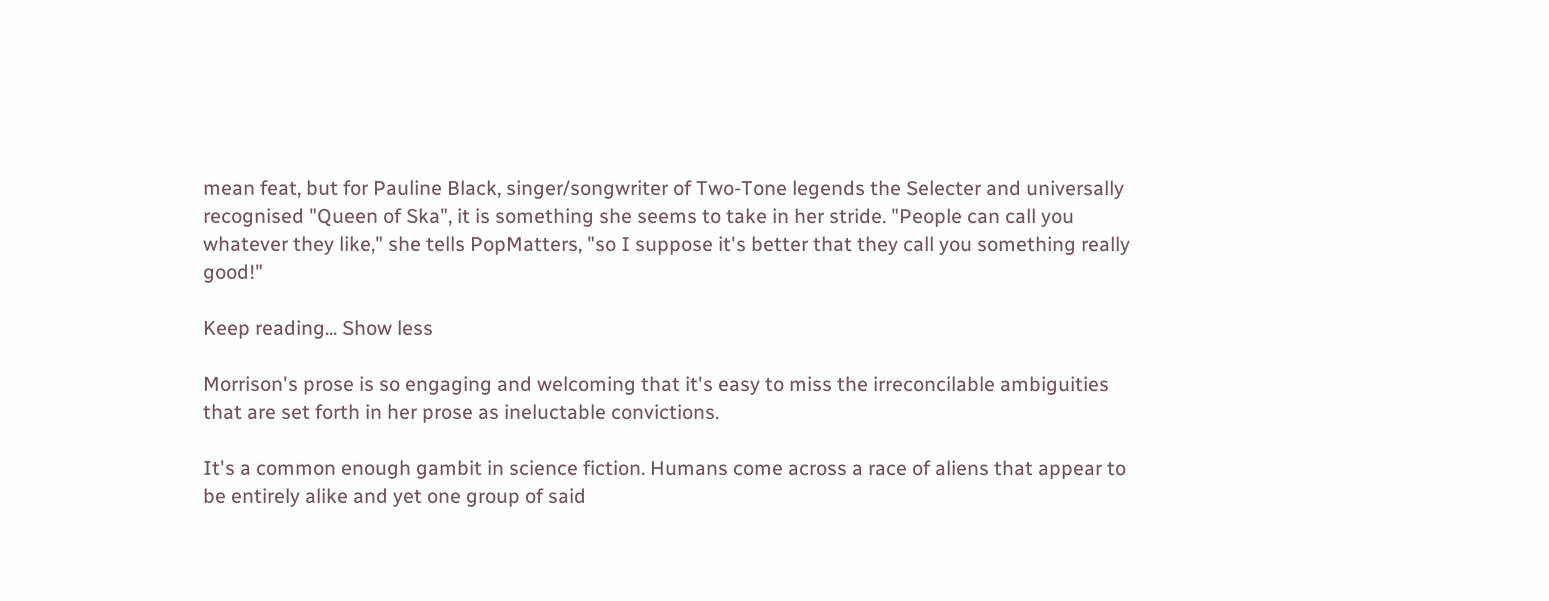mean feat, but for Pauline Black, singer/songwriter of Two-Tone legends the Selecter and universally recognised "Queen of Ska", it is something she seems to take in her stride. "People can call you whatever they like," she tells PopMatters, "so I suppose it's better that they call you something really good!"

Keep reading... Show less

Morrison's prose is so engaging and welcoming that it's easy to miss the irreconcilable ambiguities that are set forth in her prose as ineluctable convictions.

It's a common enough gambit in science fiction. Humans come across a race of aliens that appear to be entirely alike and yet one group of said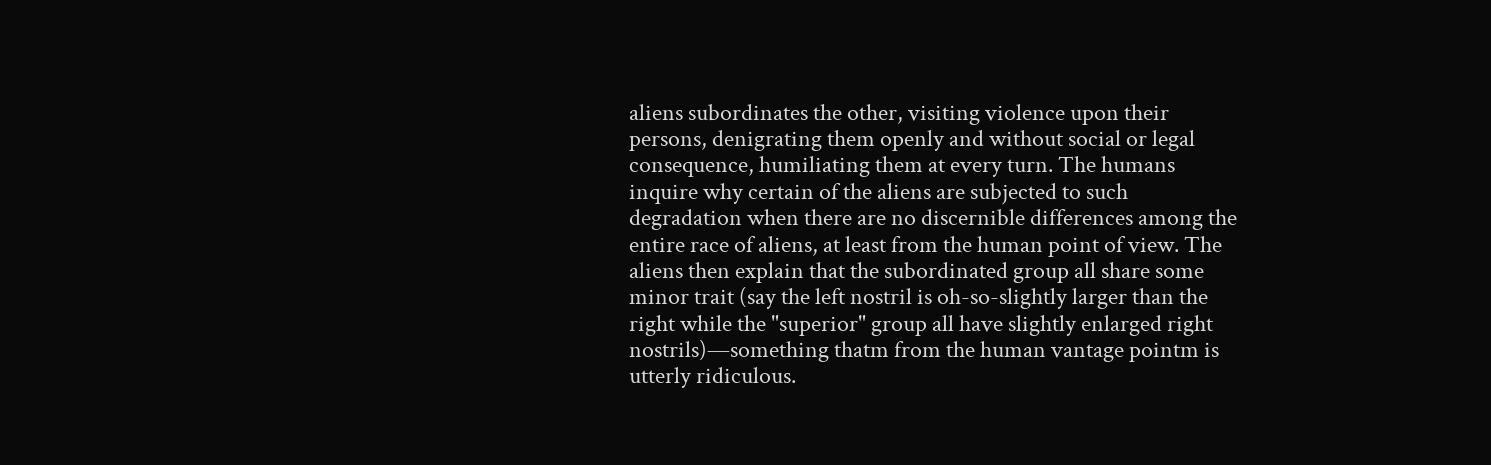aliens subordinates the other, visiting violence upon their persons, denigrating them openly and without social or legal consequence, humiliating them at every turn. The humans inquire why certain of the aliens are subjected to such degradation when there are no discernible differences among the entire race of aliens, at least from the human point of view. The aliens then explain that the subordinated group all share some minor trait (say the left nostril is oh-so-slightly larger than the right while the "superior" group all have slightly enlarged right nostrils)—something thatm from the human vantage pointm is utterly ridiculous.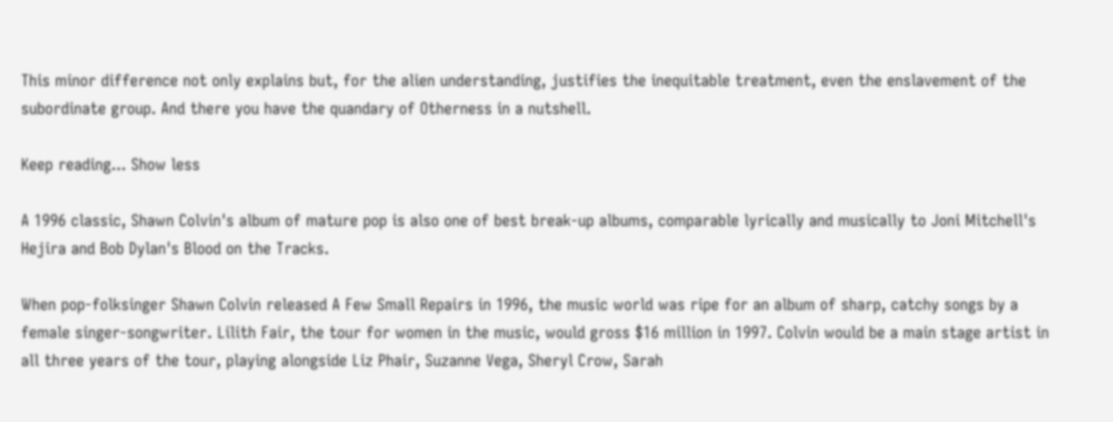This minor difference not only explains but, for the alien understanding, justifies the inequitable treatment, even the enslavement of the subordinate group. And there you have the quandary of Otherness in a nutshell.

Keep reading... Show less

A 1996 classic, Shawn Colvin's album of mature pop is also one of best break-up albums, comparable lyrically and musically to Joni Mitchell's Hejira and Bob Dylan's Blood on the Tracks.

When pop-folksinger Shawn Colvin released A Few Small Repairs in 1996, the music world was ripe for an album of sharp, catchy songs by a female singer-songwriter. Lilith Fair, the tour for women in the music, would gross $16 million in 1997. Colvin would be a main stage artist in all three years of the tour, playing alongside Liz Phair, Suzanne Vega, Sheryl Crow, Sarah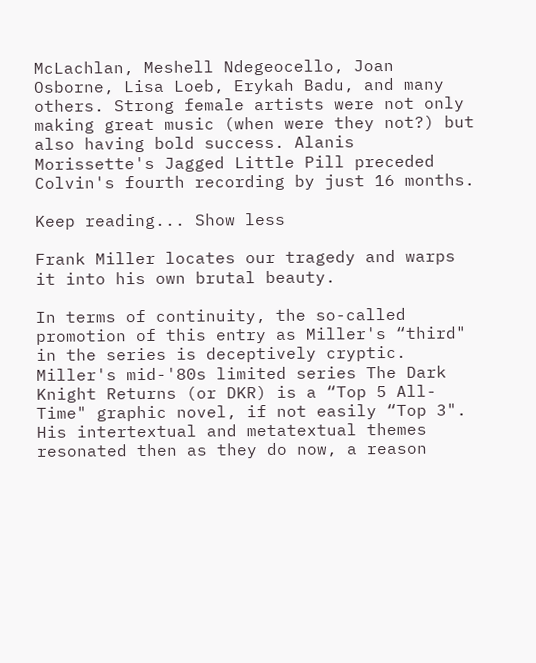McLachlan, Meshell Ndegeocello, Joan Osborne, Lisa Loeb, Erykah Badu, and many others. Strong female artists were not only making great music (when were they not?) but also having bold success. Alanis Morissette's Jagged Little Pill preceded Colvin's fourth recording by just 16 months.

Keep reading... Show less

Frank Miller locates our tragedy and warps it into his own brutal beauty.

In terms of continuity, the so-called promotion of this entry as Miller's “third" in the series is deceptively cryptic. Miller's mid-'80s limited series The Dark Knight Returns (or DKR) is a “Top 5 All-Time" graphic novel, if not easily “Top 3". His intertextual and metatextual themes resonated then as they do now, a reason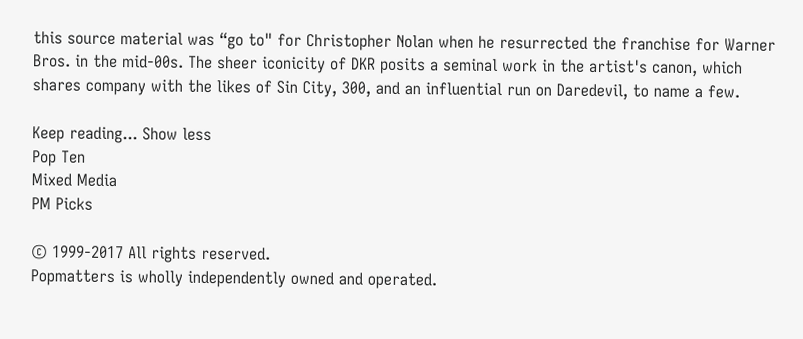this source material was “go to" for Christopher Nolan when he resurrected the franchise for Warner Bros. in the mid-00s. The sheer iconicity of DKR posits a seminal work in the artist's canon, which shares company with the likes of Sin City, 300, and an influential run on Daredevil, to name a few.

Keep reading... Show less
Pop Ten
Mixed Media
PM Picks

© 1999-2017 All rights reserved.
Popmatters is wholly independently owned and operated.